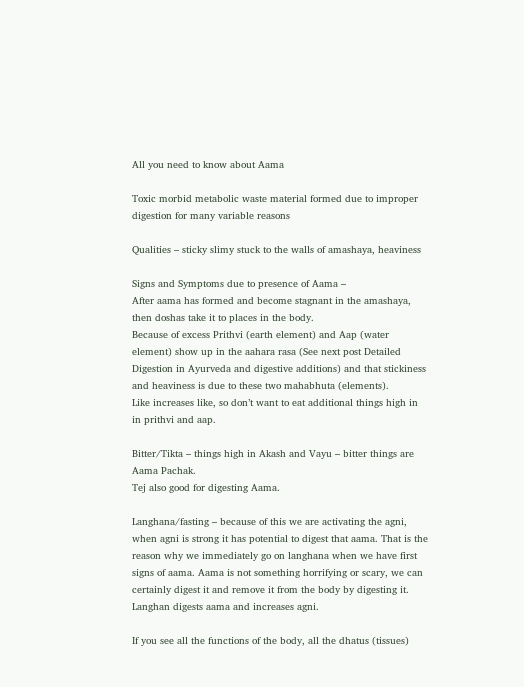All you need to know about Aama

Toxic morbid metabolic waste material formed due to improper digestion for many variable reasons

Qualities – sticky slimy stuck to the walls of amashaya, heaviness

Signs and Symptoms due to presence of Aama –
After aama has formed and become stagnant in the amashaya, then doshas take it to places in the body.
Because of excess Prithvi (earth element) and Aap (water element) show up in the aahara rasa (See next post Detailed Digestion in Ayurveda and digestive additions) and that stickiness and heaviness is due to these two mahabhuta (elements).
Like increases like, so don’t want to eat additional things high in in prithvi and aap.

Bitter/Tikta – things high in Akash and Vayu – bitter things are Aama Pachak.
Tej also good for digesting Aama.

Langhana/fasting – because of this we are activating the agni, when agni is strong it has potential to digest that aama. That is the reason why we immediately go on langhana when we have first signs of aama. Aama is not something horrifying or scary, we can certainly digest it and remove it from the body by digesting it. Langhan digests aama and increases agni.

If you see all the functions of the body, all the dhatus (tissues)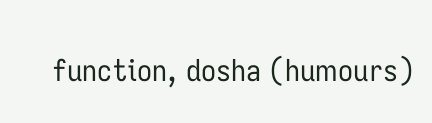function, dosha (humours)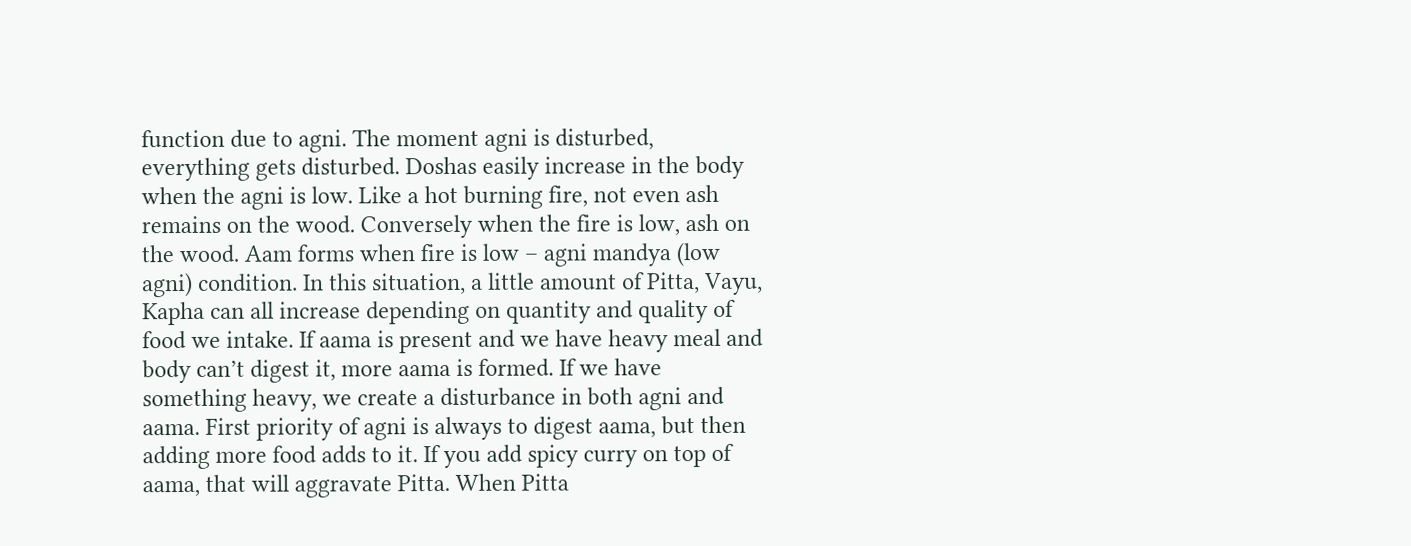function due to agni. The moment agni is disturbed, everything gets disturbed. Doshas easily increase in the body when the agni is low. Like a hot burning fire, not even ash remains on the wood. Conversely when the fire is low, ash on the wood. Aam forms when fire is low – agni mandya (low agni) condition. In this situation, a little amount of Pitta, Vayu, Kapha can all increase depending on quantity and quality of food we intake. If aama is present and we have heavy meal and body can’t digest it, more aama is formed. If we have something heavy, we create a disturbance in both agni and aama. First priority of agni is always to digest aama, but then adding more food adds to it. If you add spicy curry on top of aama, that will aggravate Pitta. When Pitta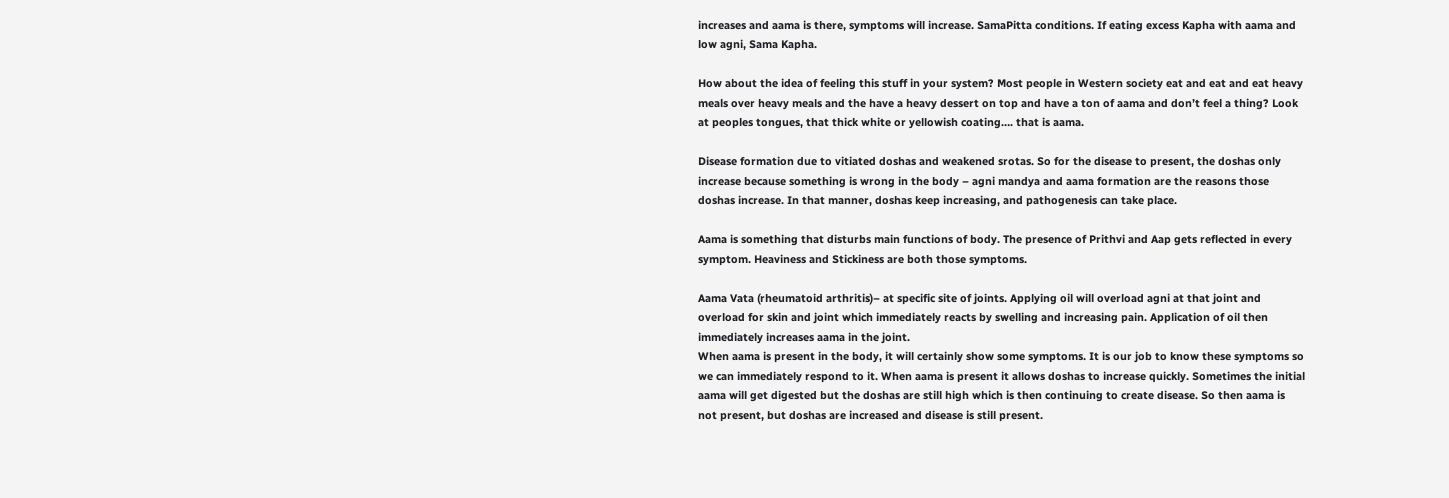increases and aama is there, symptoms will increase. SamaPitta conditions. If eating excess Kapha with aama and low agni, Sama Kapha.

How about the idea of feeling this stuff in your system? Most people in Western society eat and eat and eat heavy meals over heavy meals and the have a heavy dessert on top and have a ton of aama and don’t feel a thing? Look at peoples tongues, that thick white or yellowish coating…. that is aama.

Disease formation due to vitiated doshas and weakened srotas. So for the disease to present, the doshas only increase because something is wrong in the body – agni mandya and aama formation are the reasons those doshas increase. In that manner, doshas keep increasing, and pathogenesis can take place.

Aama is something that disturbs main functions of body. The presence of Prithvi and Aap gets reflected in every symptom. Heaviness and Stickiness are both those symptoms.

Aama Vata (rheumatoid arthritis)– at specific site of joints. Applying oil will overload agni at that joint and overload for skin and joint which immediately reacts by swelling and increasing pain. Application of oil then immediately increases aama in the joint.
When aama is present in the body, it will certainly show some symptoms. It is our job to know these symptoms so we can immediately respond to it. When aama is present it allows doshas to increase quickly. Sometimes the initial aama will get digested but the doshas are still high which is then continuing to create disease. So then aama is not present, but doshas are increased and disease is still present.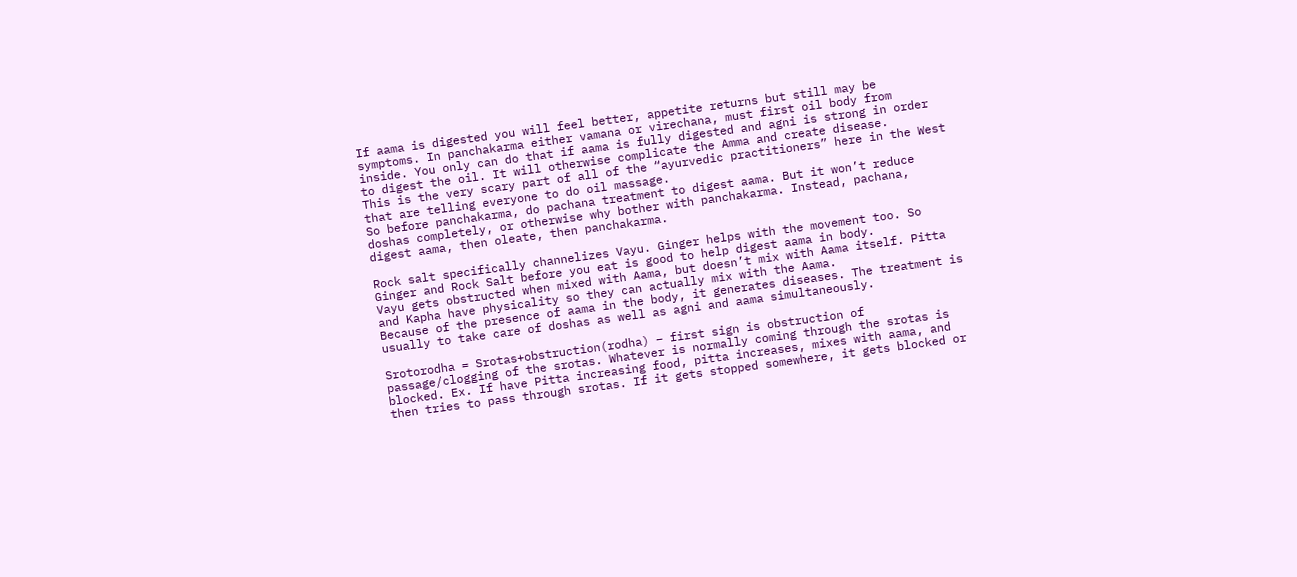If aama is digested you will feel better, appetite returns but still may be symptoms. In panchakarma either vamana or virechana, must first oil body from inside. You only can do that if aama is fully digested and agni is strong in order to digest the oil. It will otherwise complicate the Amma and create disease.
This is the very scary part of all of the “ayurvedic practitioners” here in the West that are telling everyone to do oil massage.
So before panchakarma, do pachana treatment to digest aama. But it won’t reduce doshas completely, or otherwise why bother with panchakarma. Instead, pachana, digest aama, then oleate, then panchakarma.

Rock salt specifically channelizes Vayu. Ginger helps with the movement too. So Ginger and Rock Salt before you eat is good to help digest aama in body.
Vayu gets obstructed when mixed with Aama, but doesn’t mix with Aama itself. Pitta and Kapha have physicality so they can actually mix with the Aama.
Because of the presence of aama in the body, it generates diseases. The treatment is usually to take care of doshas as well as agni and aama simultaneously.

Srotorodha = Srotas+obstruction(rodha) – first sign is obstruction of passage/clogging of the srotas. Whatever is normally coming through the srotas is blocked. Ex. If have Pitta increasing food, pitta increases, mixes with aama, and then tries to pass through srotas. If it gets stopped somewhere, it gets blocked or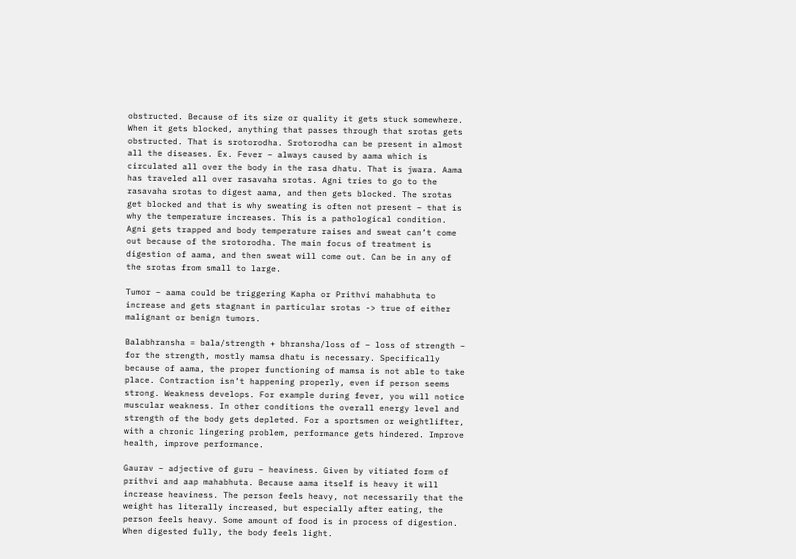obstructed. Because of its size or quality it gets stuck somewhere. When it gets blocked, anything that passes through that srotas gets obstructed. That is srotorodha. Srotorodha can be present in almost all the diseases. Ex. Fever – always caused by aama which is circulated all over the body in the rasa dhatu. That is jwara. Aama has traveled all over rasavaha srotas. Agni tries to go to the rasavaha srotas to digest aama, and then gets blocked. The srotas get blocked and that is why sweating is often not present – that is why the temperature increases. This is a pathological condition. Agni gets trapped and body temperature raises and sweat can’t come out because of the srotorodha. The main focus of treatment is digestion of aama, and then sweat will come out. Can be in any of the srotas from small to large.

Tumor – aama could be triggering Kapha or Prithvi mahabhuta to increase and gets stagnant in particular srotas -> true of either malignant or benign tumors.

Balabhransha = bala/strength + bhransha/loss of – loss of strength – for the strength, mostly mamsa dhatu is necessary. Specifically because of aama, the proper functioning of mamsa is not able to take place. Contraction isn’t happening properly, even if person seems strong. Weakness develops. For example during fever, you will notice muscular weakness. In other conditions the overall energy level and strength of the body gets depleted. For a sportsmen or weightlifter, with a chronic lingering problem, performance gets hindered. Improve health, improve performance.

Gaurav – adjective of guru – heaviness. Given by vitiated form of prithvi and aap mahabhuta. Because aama itself is heavy it will increase heaviness. The person feels heavy, not necessarily that the weight has literally increased, but especially after eating, the person feels heavy. Some amount of food is in process of digestion. When digested fully, the body feels light.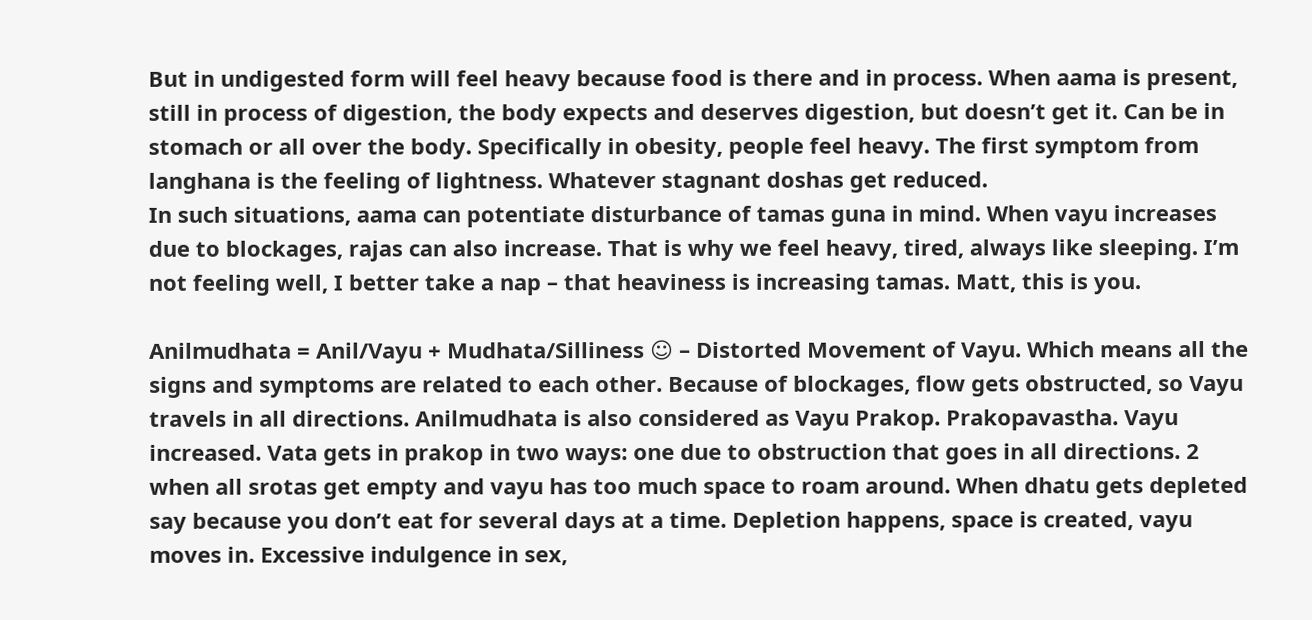But in undigested form will feel heavy because food is there and in process. When aama is present, still in process of digestion, the body expects and deserves digestion, but doesn’t get it. Can be in stomach or all over the body. Specifically in obesity, people feel heavy. The first symptom from langhana is the feeling of lightness. Whatever stagnant doshas get reduced.
In such situations, aama can potentiate disturbance of tamas guna in mind. When vayu increases due to blockages, rajas can also increase. That is why we feel heavy, tired, always like sleeping. I’m not feeling well, I better take a nap – that heaviness is increasing tamas. Matt, this is you.

Anilmudhata = Anil/Vayu + Mudhata/Silliness ☺ – Distorted Movement of Vayu. Which means all the signs and symptoms are related to each other. Because of blockages, flow gets obstructed, so Vayu travels in all directions. Anilmudhata is also considered as Vayu Prakop. Prakopavastha. Vayu increased. Vata gets in prakop in two ways: one due to obstruction that goes in all directions. 2 when all srotas get empty and vayu has too much space to roam around. When dhatu gets depleted say because you don’t eat for several days at a time. Depletion happens, space is created, vayu moves in. Excessive indulgence in sex,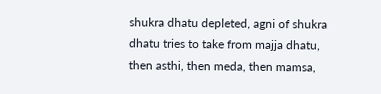shukra dhatu depleted, agni of shukra dhatu tries to take from majja dhatu, then asthi, then meda, then mamsa,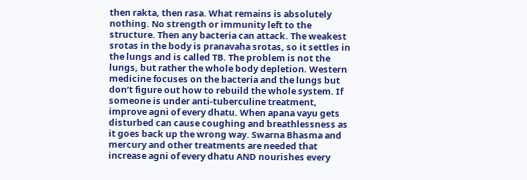then rakta, then rasa. What remains is absolutely nothing. No strength or immunity left to the structure. Then any bacteria can attack. The weakest srotas in the body is pranavaha srotas, so it settles in the lungs and is called TB. The problem is not the lungs, but rather the whole body depletion. Western medicine focuses on the bacteria and the lungs but don’t figure out how to rebuild the whole system. If someone is under anti-tuberculine treatment, improve agni of every dhatu. When apana vayu gets disturbed can cause coughing and breathlessness as it goes back up the wrong way. Swarna Bhasma and mercury and other treatments are needed that increase agni of every dhatu AND nourishes every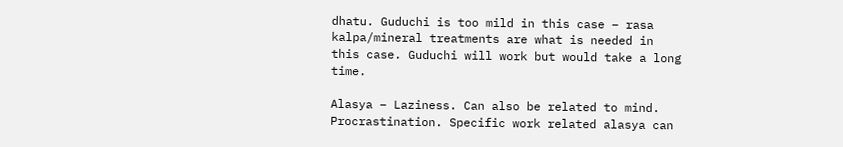dhatu. Guduchi is too mild in this case – rasa kalpa/mineral treatments are what is needed in this case. Guduchi will work but would take a long time.

Alasya – Laziness. Can also be related to mind. Procrastination. Specific work related alasya can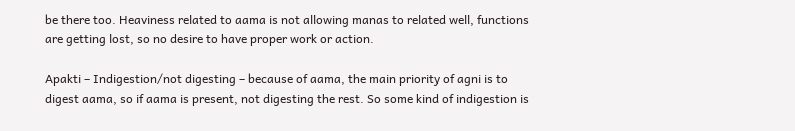be there too. Heaviness related to aama is not allowing manas to related well, functions are getting lost, so no desire to have proper work or action.

Apakti – Indigestion/not digesting – because of aama, the main priority of agni is to digest aama, so if aama is present, not digesting the rest. So some kind of indigestion is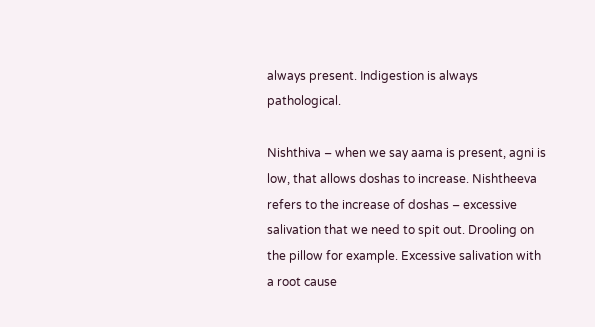always present. Indigestion is always pathological.

Nishthiva – when we say aama is present, agni is low, that allows doshas to increase. Nishtheeva refers to the increase of doshas – excessive salivation that we need to spit out. Drooling on the pillow for example. Excessive salivation with a root cause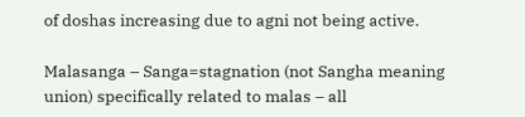of doshas increasing due to agni not being active.

Malasanga – Sanga=stagnation (not Sangha meaning union) specifically related to malas – all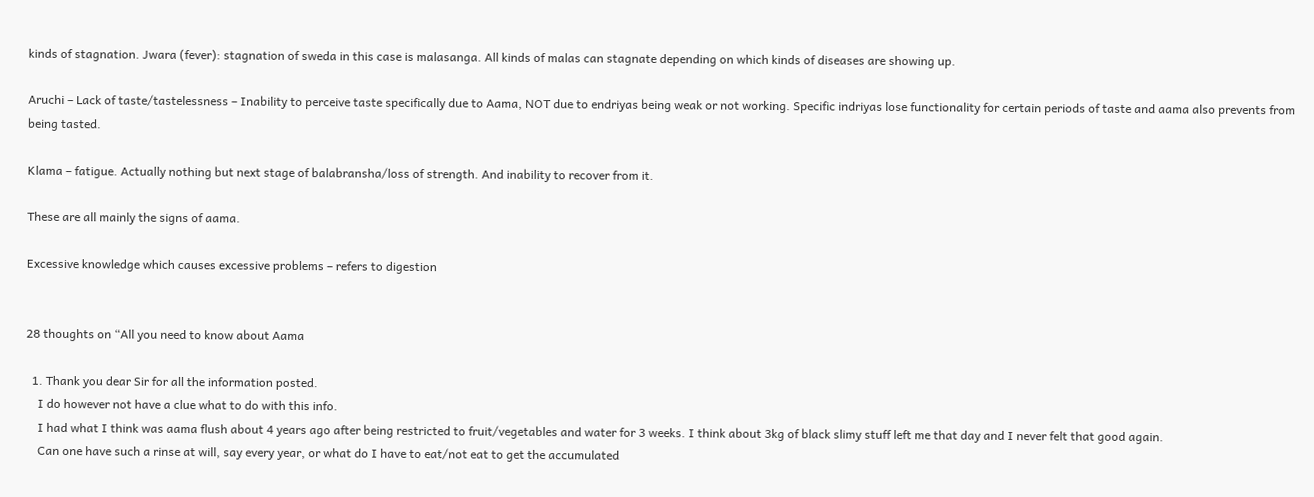kinds of stagnation. Jwara (fever): stagnation of sweda in this case is malasanga. All kinds of malas can stagnate depending on which kinds of diseases are showing up.

Aruchi – Lack of taste/tastelessness – Inability to perceive taste specifically due to Aama, NOT due to endriyas being weak or not working. Specific indriyas lose functionality for certain periods of taste and aama also prevents from being tasted.

Klama – fatigue. Actually nothing but next stage of balabransha/loss of strength. And inability to recover from it.

These are all mainly the signs of aama.

Excessive knowledge which causes excessive problems – refers to digestion


28 thoughts on “All you need to know about Aama

  1. Thank you dear Sir for all the information posted.
    I do however not have a clue what to do with this info.
    I had what I think was aama flush about 4 years ago after being restricted to fruit/vegetables and water for 3 weeks. I think about 3kg of black slimy stuff left me that day and I never felt that good again.
    Can one have such a rinse at will, say every year, or what do I have to eat/not eat to get the accumulated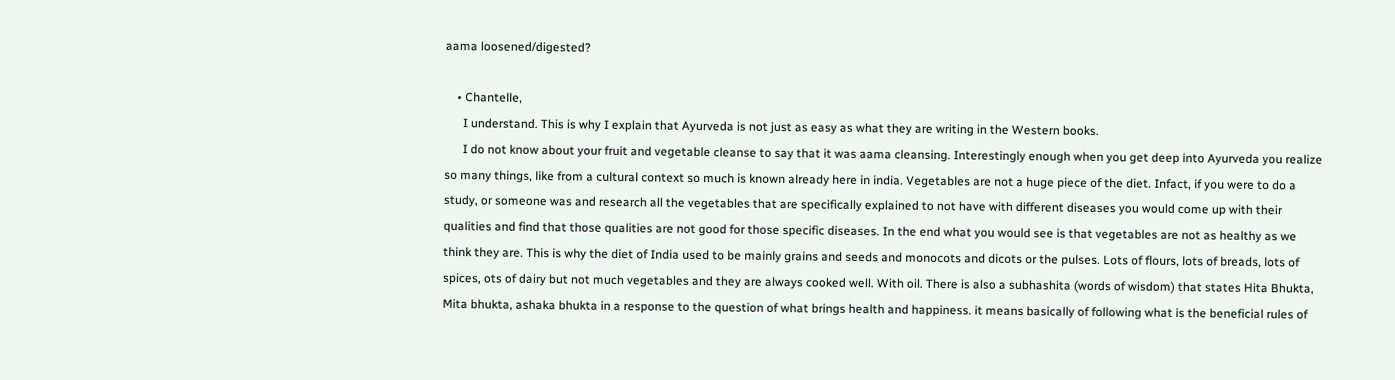aama loosened/digested?

    • Chantelle,
      I understand. This is why I explain that Ayurveda is not just as easy as what they are writing in the Western books.
      I do not know about your fruit and vegetable cleanse to say that it was aama cleansing. Interestingly enough when you get deep into Ayurveda you realize so many things, like from a cultural context so much is known already here in india. Vegetables are not a huge piece of the diet. Infact, if you were to do a study, or someone was and research all the vegetables that are specifically explained to not have with different diseases you would come up with their qualities and find that those qualities are not good for those specific diseases. In the end what you would see is that vegetables are not as healthy as we think they are. This is why the diet of India used to be mainly grains and seeds and monocots and dicots or the pulses. Lots of flours, lots of breads, lots of spices, ots of dairy but not much vegetables and they are always cooked well. With oil. There is also a subhashita (words of wisdom) that states Hita Bhukta, Mita bhukta, ashaka bhukta in a response to the question of what brings health and happiness. it means basically of following what is the beneficial rules of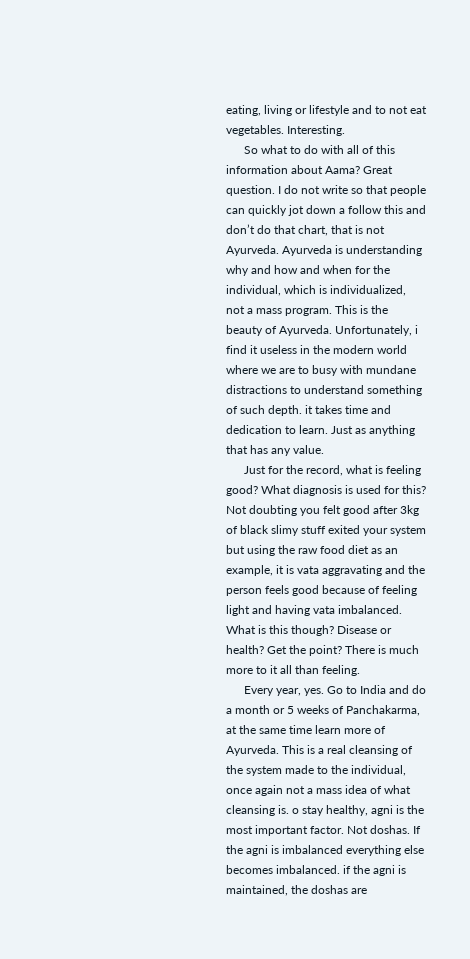eating, living or lifestyle and to not eat vegetables. Interesting.
      So what to do with all of this information about Aama? Great question. I do not write so that people can quickly jot down a follow this and don’t do that chart, that is not Ayurveda. Ayurveda is understanding why and how and when for the individual, which is individualized, not a mass program. This is the beauty of Ayurveda. Unfortunately, i find it useless in the modern world where we are to busy with mundane distractions to understand something of such depth. it takes time and dedication to learn. Just as anything that has any value.
      Just for the record, what is feeling good? What diagnosis is used for this? Not doubting you felt good after 3kg of black slimy stuff exited your system but using the raw food diet as an example, it is vata aggravating and the person feels good because of feeling light and having vata imbalanced. What is this though? Disease or health? Get the point? There is much more to it all than feeling.
      Every year, yes. Go to India and do a month or 5 weeks of Panchakarma, at the same time learn more of Ayurveda. This is a real cleansing of the system made to the individual, once again not a mass idea of what cleansing is. o stay healthy, agni is the most important factor. Not doshas. If the agni is imbalanced everything else becomes imbalanced. if the agni is maintained, the doshas are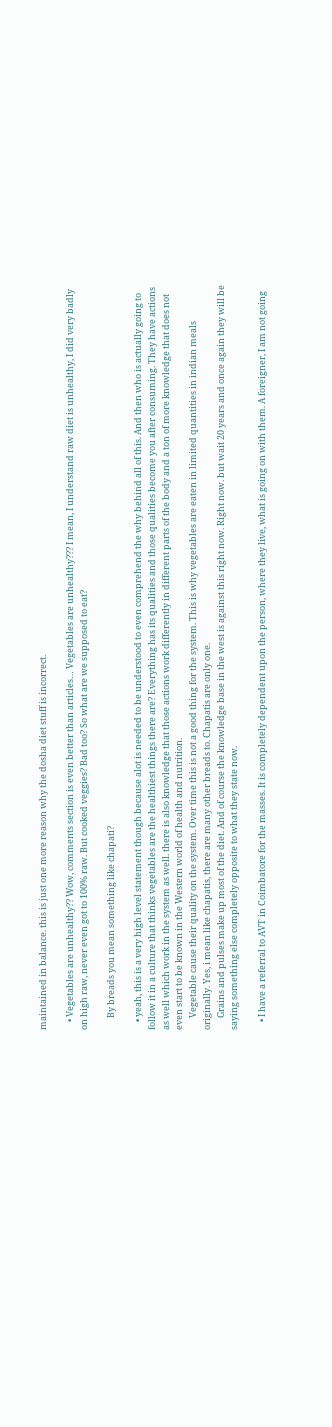maintained in balance. this is just one more reason why the dosha diet stuff is incorrect.

    • Vegetables are unhealthy?? Wow, comments section is even better than articles… Vegetables are unhealthy??? I mean, I understand raw diet is unhealthy, I did very badly on high raw, never even got to 100% raw. But cooked veggies? Bad too? So what are we supposed to eat?

      By breads you mean something like chapati?

    • yeah, this is a very high level statement though because alot is needed to be understood to even comprehend the why behind all of this. And then who is actually going to follow it in a culture that thinks vegetables are the healthiest things there are? Everything has its qualities and those qualities become you after consuming. They have actions as well which work in the system as well. there is also knowledge that those actions work differently in different parts of the body and a ton of more knowledge that does not even start to be known in the Western world of health and nutrition.
      Vegetable cause their quality on the system. Over time this is not a good thing for the system. This is why vegetables are eaten in limited quantities in indian meals originally. Yes, i mean like chapatis, there are many other breads to. Chapatis are only one.
      Grains and pulses make up most of the diet. And of course the knowledge base in the west is against this right now. Right now. but wait 20 years and once again they will be saying something else completely opposite to what they state now.

    • I have a referral to AVT in Coimbatore for the masses. It is completely dependent upon the person, where they live, what is going on with them. A foreigner, I am not going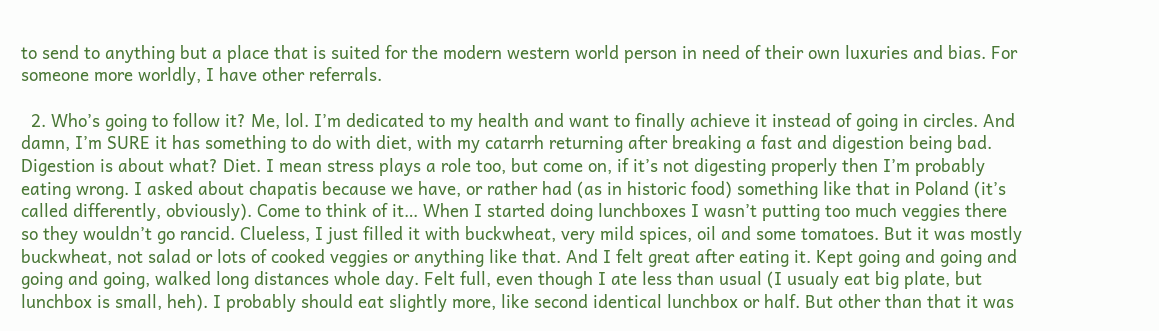to send to anything but a place that is suited for the modern western world person in need of their own luxuries and bias. For someone more worldly, I have other referrals.

  2. Who’s going to follow it? Me, lol. I’m dedicated to my health and want to finally achieve it instead of going in circles. And damn, I’m SURE it has something to do with diet, with my catarrh returning after breaking a fast and digestion being bad. Digestion is about what? Diet. I mean stress plays a role too, but come on, if it’s not digesting properly then I’m probably eating wrong. I asked about chapatis because we have, or rather had (as in historic food) something like that in Poland (it’s called differently, obviously). Come to think of it… When I started doing lunchboxes I wasn’t putting too much veggies there so they wouldn’t go rancid. Clueless, I just filled it with buckwheat, very mild spices, oil and some tomatoes. But it was mostly buckwheat, not salad or lots of cooked veggies or anything like that. And I felt great after eating it. Kept going and going and going and going, walked long distances whole day. Felt full, even though I ate less than usual (I usualy eat big plate, but lunchbox is small, heh). I probably should eat slightly more, like second identical lunchbox or half. But other than that it was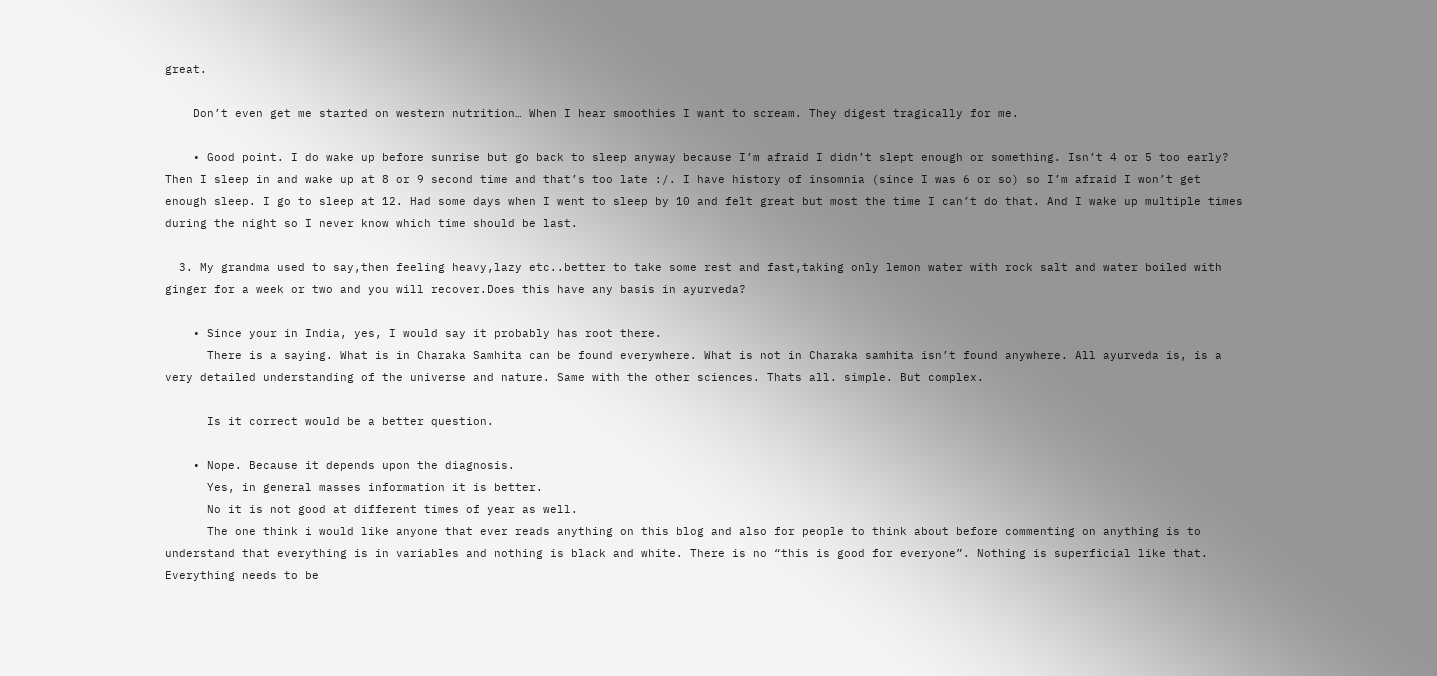great.

    Don’t even get me started on western nutrition… When I hear smoothies I want to scream. They digest tragically for me.

    • Good point. I do wake up before sunrise but go back to sleep anyway because I’m afraid I didn’t slept enough or something. Isn’t 4 or 5 too early? Then I sleep in and wake up at 8 or 9 second time and that’s too late :/. I have history of insomnia (since I was 6 or so) so I’m afraid I won’t get enough sleep. I go to sleep at 12. Had some days when I went to sleep by 10 and felt great but most the time I can’t do that. And I wake up multiple times during the night so I never know which time should be last.

  3. My grandma used to say,then feeling heavy,lazy etc..better to take some rest and fast,taking only lemon water with rock salt and water boiled with ginger for a week or two and you will recover.Does this have any basis in ayurveda?

    • Since your in India, yes, I would say it probably has root there.
      There is a saying. What is in Charaka Samhita can be found everywhere. What is not in Charaka samhita isn’t found anywhere. All ayurveda is, is a very detailed understanding of the universe and nature. Same with the other sciences. Thats all. simple. But complex.

      Is it correct would be a better question.

    • Nope. Because it depends upon the diagnosis.
      Yes, in general masses information it is better.
      No it is not good at different times of year as well.
      The one think i would like anyone that ever reads anything on this blog and also for people to think about before commenting on anything is to understand that everything is in variables and nothing is black and white. There is no “this is good for everyone”. Nothing is superficial like that. Everything needs to be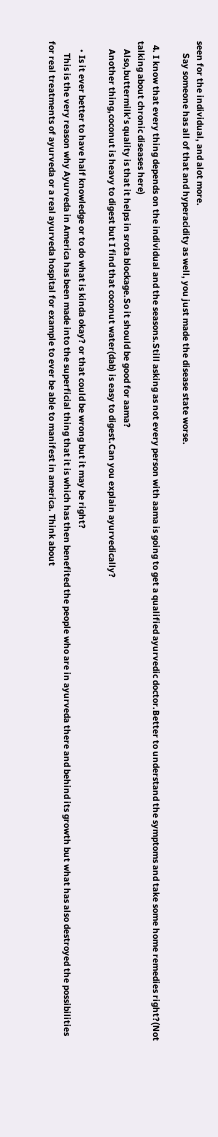seen for the individual, and alot more.
      Say someone has all of that and hyperacidity as well, you just made the disease state worse.

  4. I know that every thing depends on the individual and the seasons.Still asking as not every person with aama is going to get a qualified ayurvedic doctor.Better to understand the symptoms and take some home remedies right?(Not talking about chronic diseases here)
    Also,buttermilk’s quality is that it helps in srota blockage.So it should be good for aama?
    Another thing,coconut is heavy to digest but I find that coconut water(dab) is easy to digest.Can you explain ayurvedically?

    • Is it ever better to have half knowledge or to do what is kinda okay? or that could be wrong but it may be right?
      This is the very reason why Ayurveda in America has been made into the superficial thing that it is which has then benefited the people who are in ayurveda there and behind its growth but what has also destroyed the possibilities for real treatments of ayurveda or a real ayurveda hospital for example to ever be able to manifest in america. Think about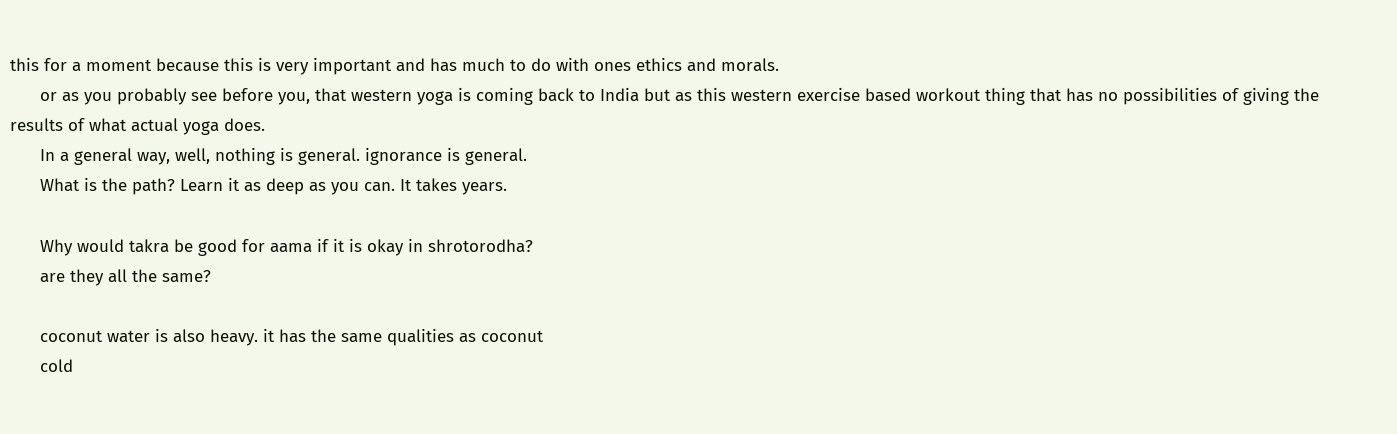this for a moment because this is very important and has much to do with ones ethics and morals.
      or as you probably see before you, that western yoga is coming back to India but as this western exercise based workout thing that has no possibilities of giving the results of what actual yoga does.
      In a general way, well, nothing is general. ignorance is general.
      What is the path? Learn it as deep as you can. It takes years.

      Why would takra be good for aama if it is okay in shrotorodha?
      are they all the same?

      coconut water is also heavy. it has the same qualities as coconut
      cold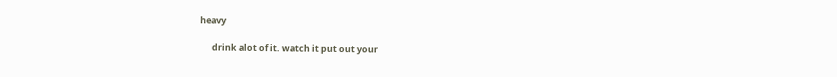heavy

      drink alot of it. watch it put out your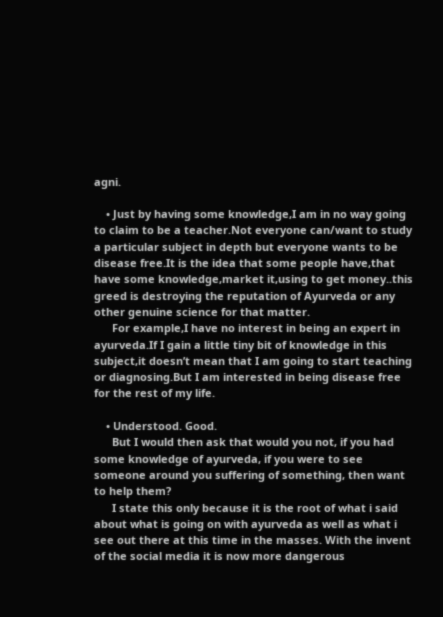agni.

    • Just by having some knowledge,I am in no way going to claim to be a teacher.Not everyone can/want to study a particular subject in depth but everyone wants to be disease free.It is the idea that some people have,that have some knowledge,market it,using to get money..this greed is destroying the reputation of Ayurveda or any other genuine science for that matter.
      For example,I have no interest in being an expert in ayurveda.If I gain a little tiny bit of knowledge in this subject,it doesn’t mean that I am going to start teaching or diagnosing.But I am interested in being disease free for the rest of my life.

    • Understood. Good.
      But I would then ask that would you not, if you had some knowledge of ayurveda, if you were to see someone around you suffering of something, then want to help them?
      I state this only because it is the root of what i said about what is going on with ayurveda as well as what i see out there at this time in the masses. With the invent of the social media it is now more dangerous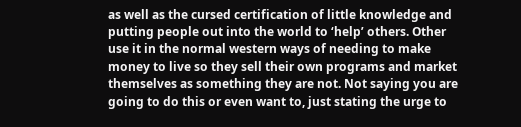as well as the cursed certification of little knowledge and putting people out into the world to ‘help’ others. Other use it in the normal western ways of needing to make money to live so they sell their own programs and market themselves as something they are not. Not saying you are going to do this or even want to, just stating the urge to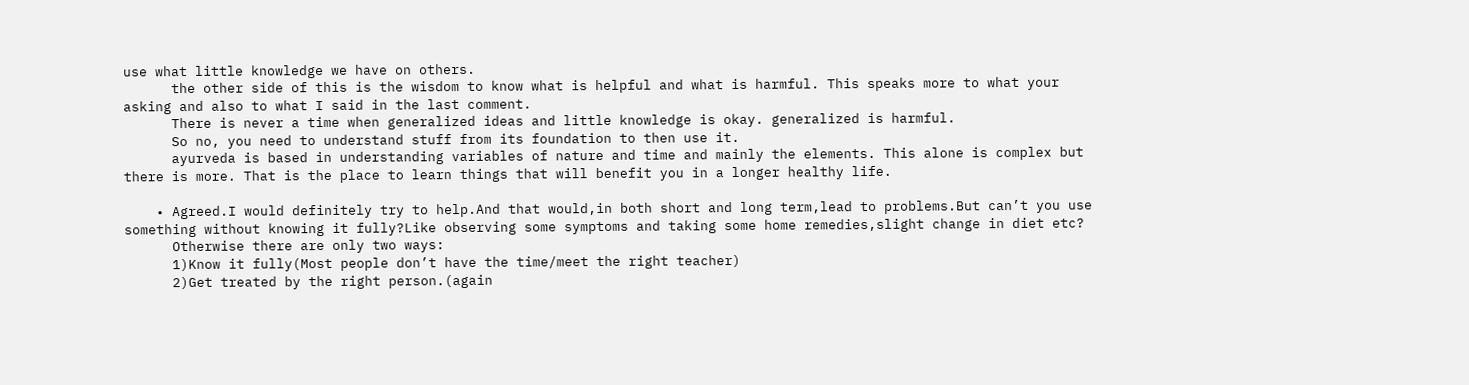use what little knowledge we have on others.
      the other side of this is the wisdom to know what is helpful and what is harmful. This speaks more to what your asking and also to what I said in the last comment.
      There is never a time when generalized ideas and little knowledge is okay. generalized is harmful.
      So no, you need to understand stuff from its foundation to then use it.
      ayurveda is based in understanding variables of nature and time and mainly the elements. This alone is complex but there is more. That is the place to learn things that will benefit you in a longer healthy life.

    • Agreed.I would definitely try to help.And that would,in both short and long term,lead to problems.But can’t you use something without knowing it fully?Like observing some symptoms and taking some home remedies,slight change in diet etc?
      Otherwise there are only two ways:
      1)Know it fully(Most people don’t have the time/meet the right teacher)
      2)Get treated by the right person.(again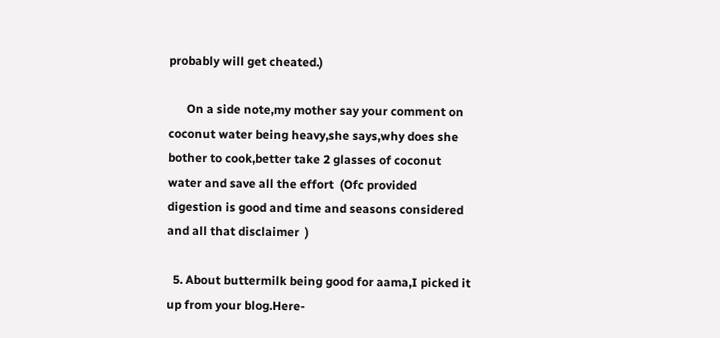probably will get cheated.)

      On a side note,my mother say your comment on coconut water being heavy,she says,why does she bother to cook,better take 2 glasses of coconut water and save all the effort  (Ofc provided digestion is good and time and seasons considered and all that disclaimer  )

  5. About buttermilk being good for aama,I picked it up from your blog.Here-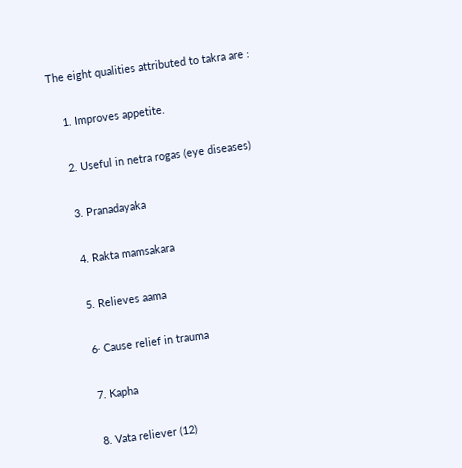The eight qualities attributed to takra are :

    1. Improves appetite.

    2. Useful in netra rogas (eye diseases)

    3. Pranadayaka

    4. Rakta mamsakara

    5. Relieves aama

    6· Cause relief in trauma

    7. Kapha

    8. Vata reliever (12)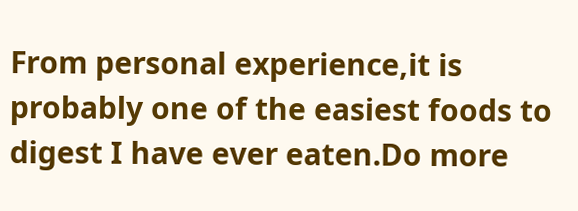From personal experience,it is probably one of the easiest foods to digest I have ever eaten.Do more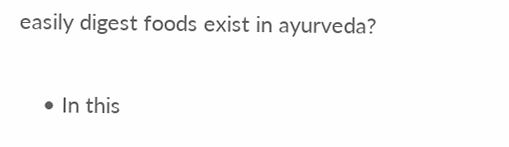easily digest foods exist in ayurveda?

    • In this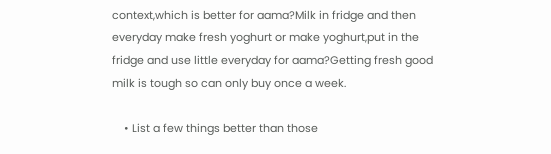context,which is better for aama?Milk in fridge and then everyday make fresh yoghurt or make yoghurt,put in the fridge and use little everyday for aama?Getting fresh good milk is tough so can only buy once a week.

    • List a few things better than those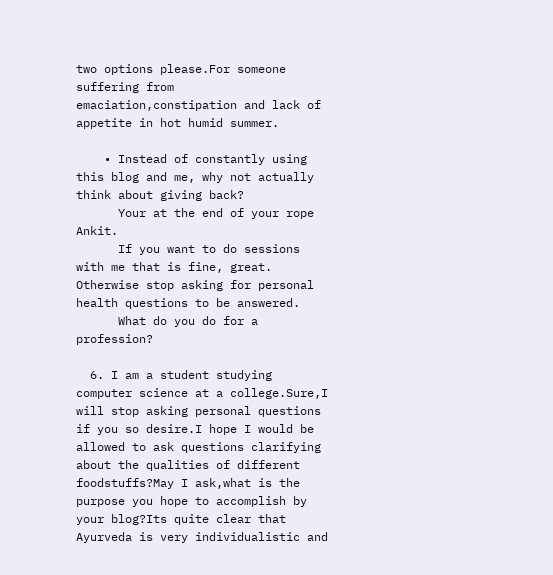two options please.For someone suffering from emaciation,constipation and lack of appetite in hot humid summer.

    • Instead of constantly using this blog and me, why not actually think about giving back?
      Your at the end of your rope Ankit.
      If you want to do sessions with me that is fine, great. Otherwise stop asking for personal health questions to be answered.
      What do you do for a profession?

  6. I am a student studying computer science at a college.Sure,I will stop asking personal questions if you so desire.I hope I would be allowed to ask questions clarifying about the qualities of different foodstuffs?May I ask,what is the purpose you hope to accomplish by your blog?Its quite clear that Ayurveda is very individualistic and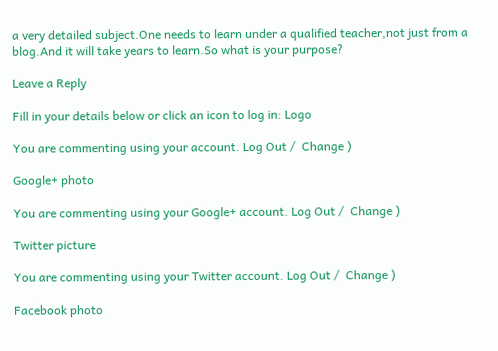a very detailed subject.One needs to learn under a qualified teacher,not just from a blog.And it will take years to learn.So what is your purpose?

Leave a Reply

Fill in your details below or click an icon to log in: Logo

You are commenting using your account. Log Out /  Change )

Google+ photo

You are commenting using your Google+ account. Log Out /  Change )

Twitter picture

You are commenting using your Twitter account. Log Out /  Change )

Facebook photo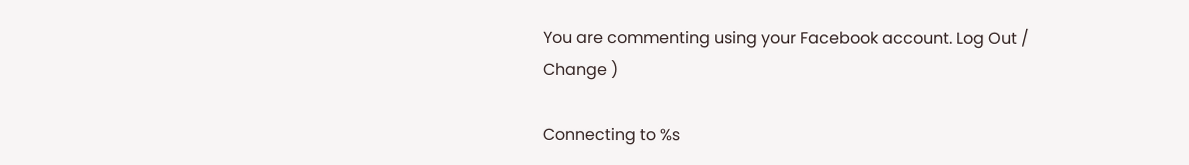You are commenting using your Facebook account. Log Out /  Change )

Connecting to %s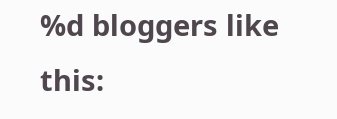%d bloggers like this: